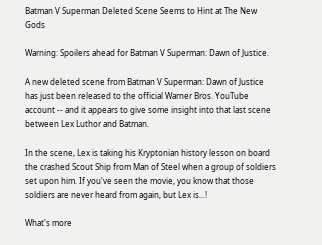Batman V Superman Deleted Scene Seems to Hint at The New Gods

Warning: Spoilers ahead for Batman V Superman: Dawn of Justice.

A new deleted scene from Batman V Superman: Dawn of Justice has just been released to the official Warner Bros. YouTube account -- and it appears to give some insight into that last scene between Lex Luthor and Batman.

In the scene, Lex is taking his Kryptonian history lesson on board the crashed Scout Ship from Man of Steel when a group of soldiers set upon him. If you've seen the movie, you know that those soldiers are never heard from again, but Lex is...!

What's more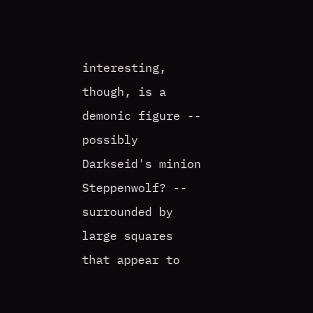interesting, though, is a demonic figure -- possibly Darkseid's minion Steppenwolf? -- surrounded by large squares that appear to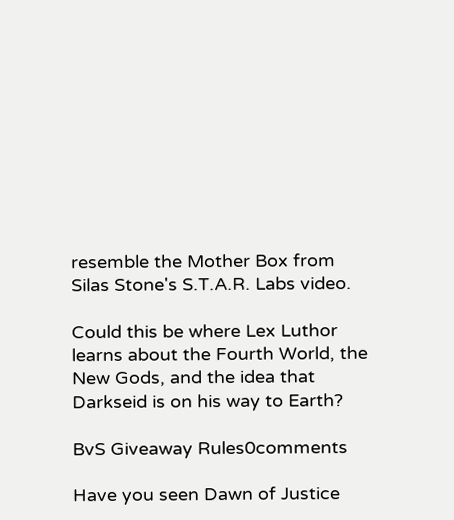resemble the Mother Box from Silas Stone's S.T.A.R. Labs video.

Could this be where Lex Luthor learns about the Fourth World, the New Gods, and the idea that Darkseid is on his way to Earth?

BvS Giveaway Rules0comments

Have you seen Dawn of Justice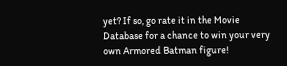yet? If so, go rate it in the Movie Database for a chance to win your very own Armored Batman figure!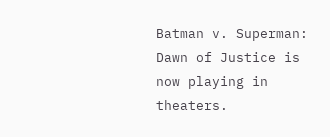Batman v. Superman: Dawn of Justice is now playing in theaters.